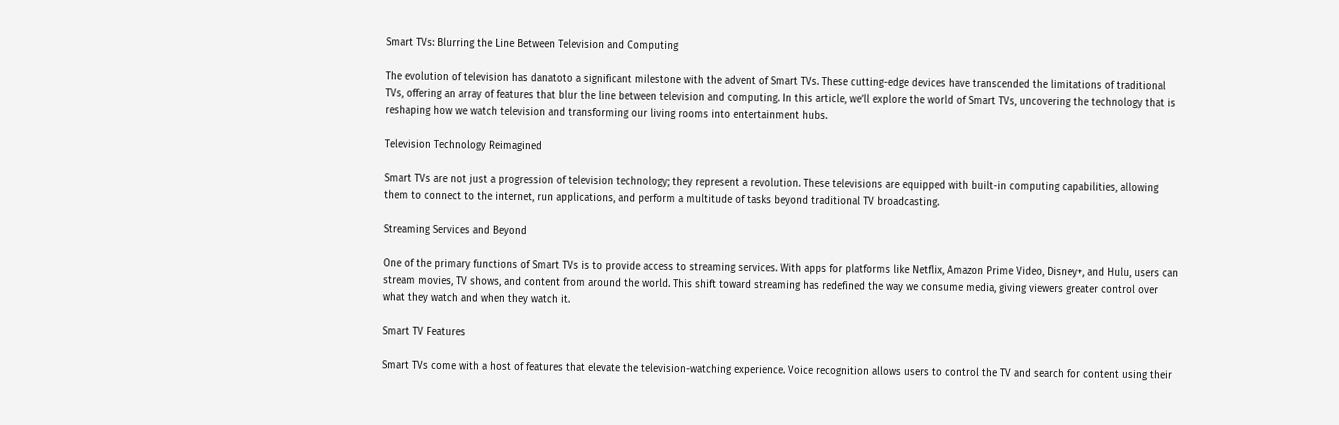Smart TVs: Blurring the Line Between Television and Computing

The evolution of television has danatoto a significant milestone with the advent of Smart TVs. These cutting-edge devices have transcended the limitations of traditional TVs, offering an array of features that blur the line between television and computing. In this article, we’ll explore the world of Smart TVs, uncovering the technology that is reshaping how we watch television and transforming our living rooms into entertainment hubs.

Television Technology Reimagined

Smart TVs are not just a progression of television technology; they represent a revolution. These televisions are equipped with built-in computing capabilities, allowing them to connect to the internet, run applications, and perform a multitude of tasks beyond traditional TV broadcasting.

Streaming Services and Beyond

One of the primary functions of Smart TVs is to provide access to streaming services. With apps for platforms like Netflix, Amazon Prime Video, Disney+, and Hulu, users can stream movies, TV shows, and content from around the world. This shift toward streaming has redefined the way we consume media, giving viewers greater control over what they watch and when they watch it.

Smart TV Features

Smart TVs come with a host of features that elevate the television-watching experience. Voice recognition allows users to control the TV and search for content using their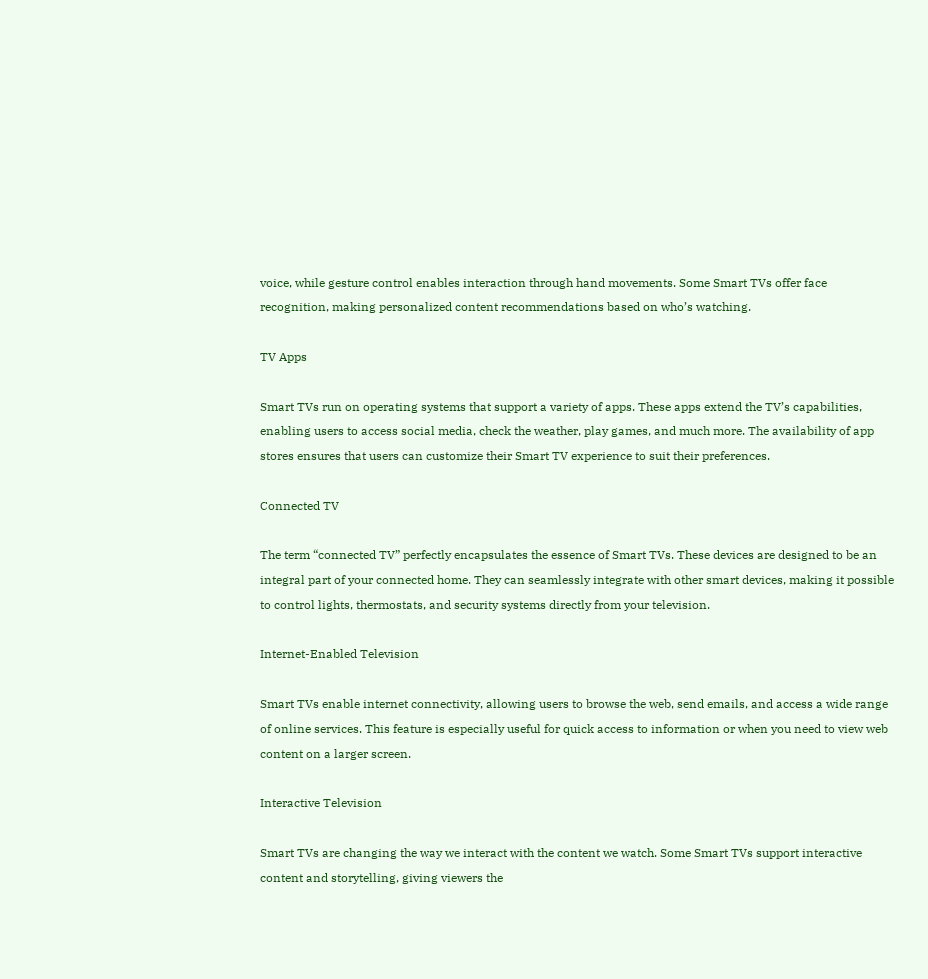voice, while gesture control enables interaction through hand movements. Some Smart TVs offer face recognition, making personalized content recommendations based on who’s watching.

TV Apps

Smart TVs run on operating systems that support a variety of apps. These apps extend the TV’s capabilities, enabling users to access social media, check the weather, play games, and much more. The availability of app stores ensures that users can customize their Smart TV experience to suit their preferences.

Connected TV

The term “connected TV” perfectly encapsulates the essence of Smart TVs. These devices are designed to be an integral part of your connected home. They can seamlessly integrate with other smart devices, making it possible to control lights, thermostats, and security systems directly from your television.

Internet-Enabled Television

Smart TVs enable internet connectivity, allowing users to browse the web, send emails, and access a wide range of online services. This feature is especially useful for quick access to information or when you need to view web content on a larger screen.

Interactive Television

Smart TVs are changing the way we interact with the content we watch. Some Smart TVs support interactive content and storytelling, giving viewers the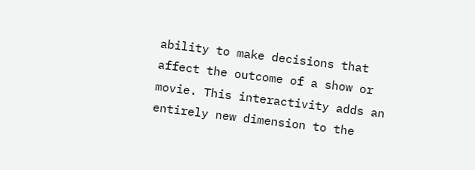ability to make decisions that affect the outcome of a show or movie. This interactivity adds an entirely new dimension to the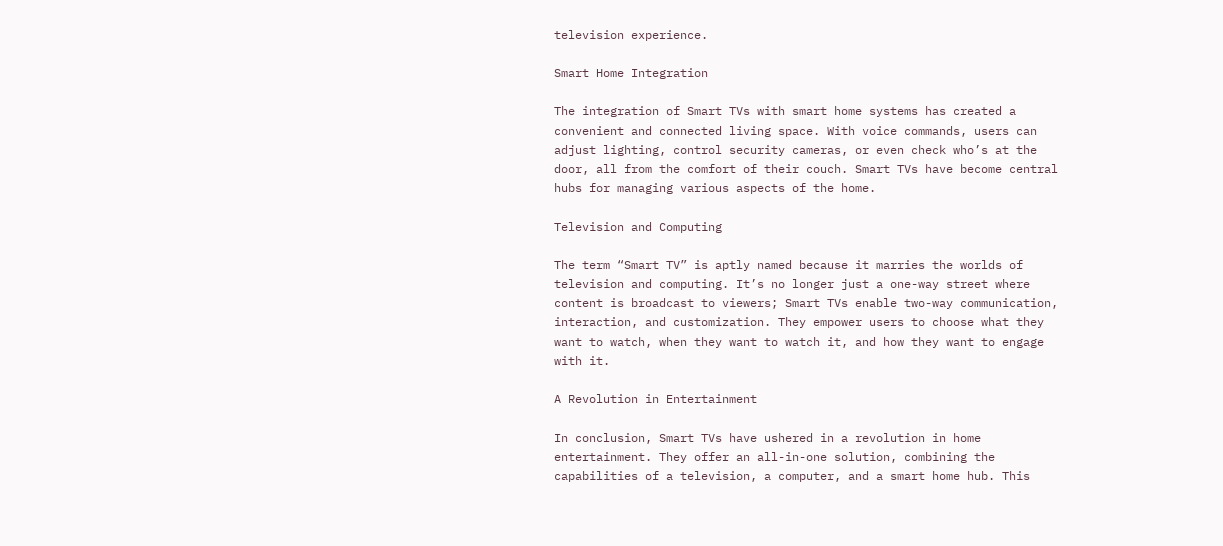television experience.

Smart Home Integration

The integration of Smart TVs with smart home systems has created a convenient and connected living space. With voice commands, users can adjust lighting, control security cameras, or even check who’s at the door, all from the comfort of their couch. Smart TVs have become central hubs for managing various aspects of the home.

Television and Computing

The term “Smart TV” is aptly named because it marries the worlds of television and computing. It’s no longer just a one-way street where content is broadcast to viewers; Smart TVs enable two-way communication, interaction, and customization. They empower users to choose what they want to watch, when they want to watch it, and how they want to engage with it.

A Revolution in Entertainment

In conclusion, Smart TVs have ushered in a revolution in home entertainment. They offer an all-in-one solution, combining the capabilities of a television, a computer, and a smart home hub. This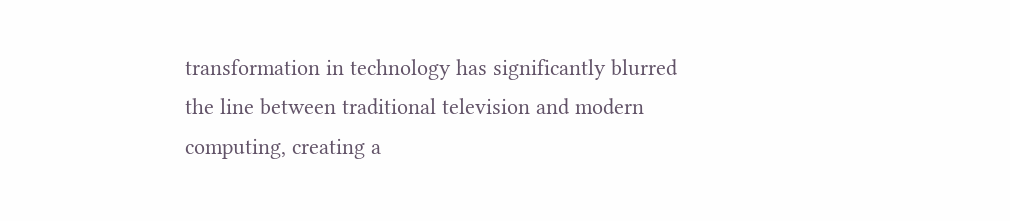transformation in technology has significantly blurred the line between traditional television and modern computing, creating a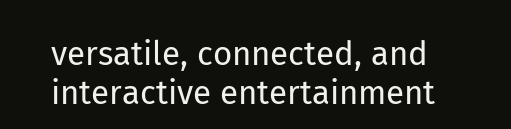versatile, connected, and interactive entertainment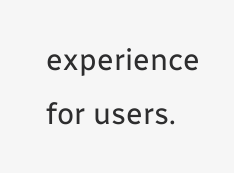experience for users.